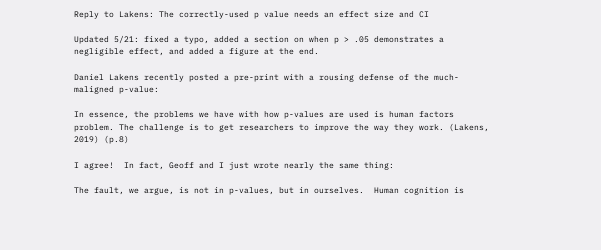Reply to Lakens: The correctly-used p value needs an effect size and CI

Updated 5/21: fixed a typo, added a section on when p > .05 demonstrates a negligible effect, and added a figure at the end.

Daniel Lakens recently posted a pre-print with a rousing defense of the much-maligned p-value:

In essence, the problems we have with how p-values are used is human factors problem. The challenge is to get researchers to improve the way they work. (Lakens, 2019) (p.8)

I agree!  In fact, Geoff and I just wrote nearly the same thing:

The fault, we argue, is not in p-values, but in ourselves.  Human cognition is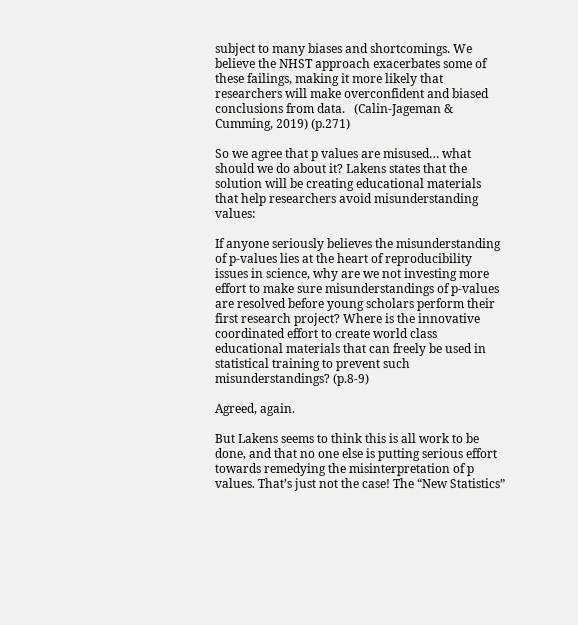subject to many biases and shortcomings. We believe the NHST approach exacerbates some of these failings, making it more likely that researchers will make overconfident and biased conclusions from data.   (Calin-Jageman & Cumming, 2019) (p.271)

So we agree that p values are misused… what should we do about it? Lakens states that the solution will be creating educational materials that help researchers avoid misunderstanding values:

If anyone seriously believes the misunderstanding of p-values lies at the heart of reproducibility issues in science, why are we not investing more effort to make sure misunderstandings of p-values are resolved before young scholars perform their first research project? Where is the innovative coordinated effort to create world class educational materials that can freely be used in statistical training to prevent such misunderstandings? (p.8-9)

Agreed, again.

But Lakens seems to think this is all work to be done, and that no one else is putting serious effort towards remedying the misinterpretation of p values. That’s just not the case! The “New Statistics”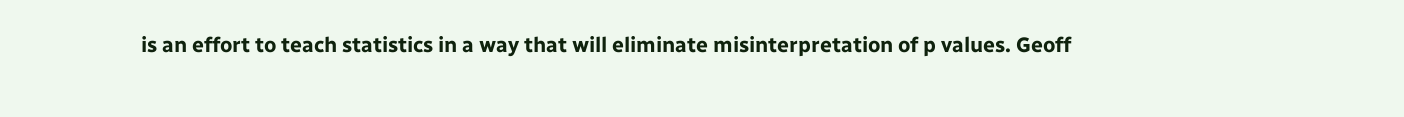is an effort to teach statistics in a way that will eliminate misinterpretation of p values. Geoff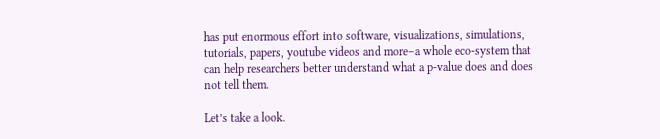has put enormous effort into software, visualizations, simulations, tutorials, papers, youtube videos and more–a whole eco-system that can help researchers better understand what a p-value does and does not tell them.

Let’s take a look.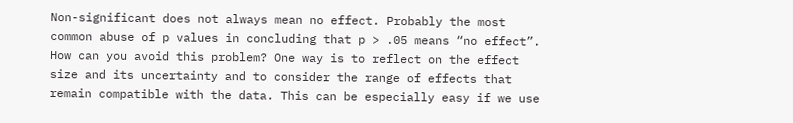Non-significant does not always mean no effect. Probably the most common abuse of p values in concluding that p > .05 means “no effect”. How can you avoid this problem? One way is to reflect on the effect size and its uncertainty and to consider the range of effects that remain compatible with the data. This can be especially easy if we use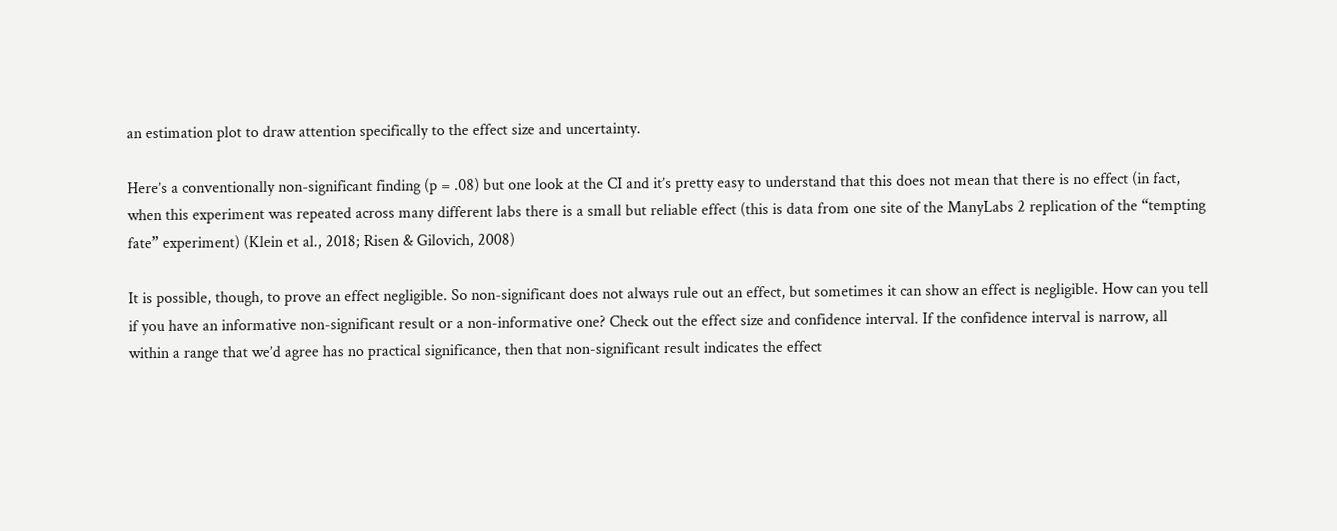an estimation plot to draw attention specifically to the effect size and uncertainty.

Here’s a conventionally non-significant finding (p = .08) but one look at the CI and it’s pretty easy to understand that this does not mean that there is no effect (in fact, when this experiment was repeated across many different labs there is a small but reliable effect (this is data from one site of the ManyLabs 2 replication of the “tempting fate” experiment) (Klein et al., 2018; Risen & Gilovich, 2008)

It is possible, though, to prove an effect negligible. So non-significant does not always rule out an effect, but sometimes it can show an effect is negligible. How can you tell if you have an informative non-significant result or a non-informative one? Check out the effect size and confidence interval. If the confidence interval is narrow, all within a range that we’d agree has no practical significance, then that non-significant result indicates the effect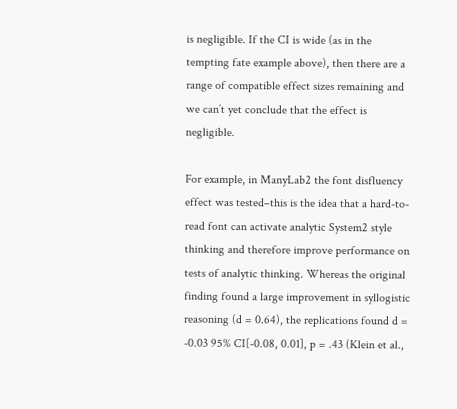is negligible. If the CI is wide (as in the tempting fate example above), then there are a range of compatible effect sizes remaining and we can’t yet conclude that the effect is negligible.

For example, in ManyLab2 the font disfluency effect was tested–this is the idea that a hard-to-read font can activate analytic System2 style thinking and therefore improve performance on tests of analytic thinking. Whereas the original finding found a large improvement in syllogistic reasoning (d = 0.64), the replications found d = -0.03 95% CI[-0.08, 0.01], p = .43 (Klein et al.,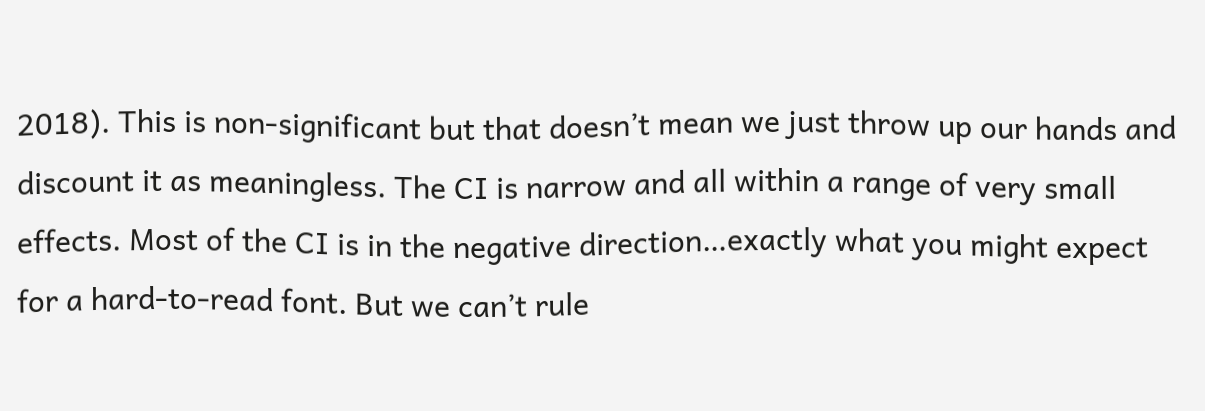2018). This is non-significant but that doesn’t mean we just throw up our hands and discount it as meaningless. The CI is narrow and all within a range of very small effects. Most of the CI is in the negative direction…exactly what you might expect for a hard-to-read font. But we can’t rule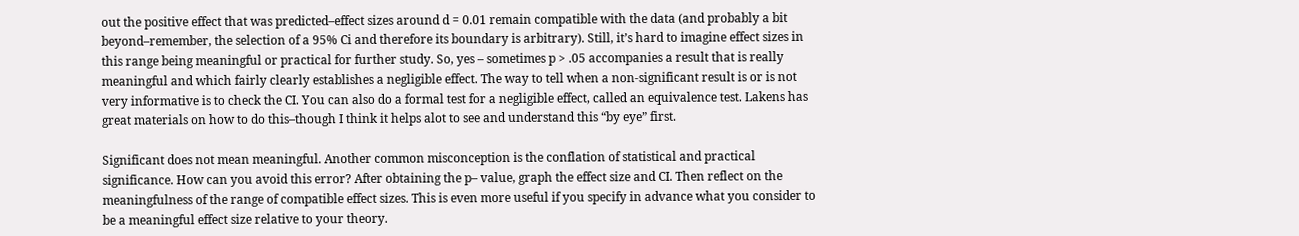out the positive effect that was predicted–effect sizes around d = 0.01 remain compatible with the data (and probably a bit beyond–remember, the selection of a 95% Ci and therefore its boundary is arbitrary). Still, it’s hard to imagine effect sizes in this range being meaningful or practical for further study. So, yes – sometimes p > .05 accompanies a result that is really meaningful and which fairly clearly establishes a negligible effect. The way to tell when a non-significant result is or is not very informative is to check the CI. You can also do a formal test for a negligible effect, called an equivalence test. Lakens has great materials on how to do this–though I think it helps alot to see and understand this “by eye” first.

Significant does not mean meaningful. Another common misconception is the conflation of statistical and practical significance. How can you avoid this error? After obtaining the p– value, graph the effect size and CI. Then reflect on the meaningfulness of the range of compatible effect sizes. This is even more useful if you specify in advance what you consider to be a meaningful effect size relative to your theory.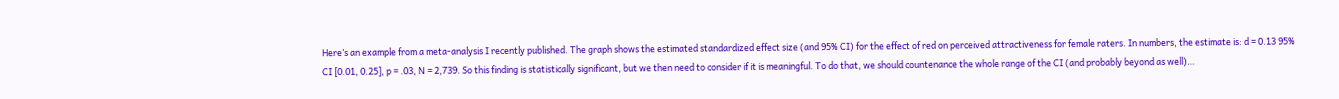Here’s an example from a meta-analysis I recently published. The graph shows the estimated standardized effect size (and 95% CI) for the effect of red on perceived attractiveness for female raters. In numbers, the estimate is: d = 0.13 95% CI [0.01, 0.25], p = .03, N = 2,739. So this finding is statistically significant, but we then need to consider if it is meaningful. To do that, we should countenance the whole range of the CI (and probably beyond as well)…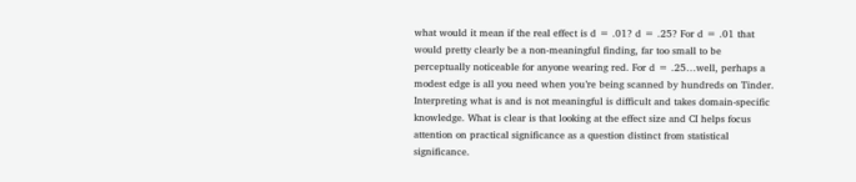what would it mean if the real effect is d = .01? d = .25? For d = .01 that would pretty clearly be a non-meaningful finding, far too small to be perceptually noticeable for anyone wearing red. For d = .25…well, perhaps a modest edge is all you need when you’re being scanned by hundreds on Tinder. Interpreting what is and is not meaningful is difficult and takes domain-specific knowledge. What is clear is that looking at the effect size and CI helps focus attention on practical significance as a question distinct from statistical significance.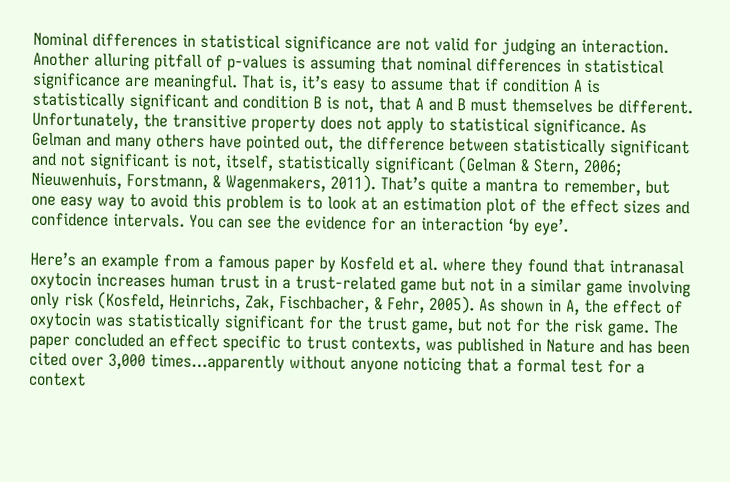Nominal differences in statistical significance are not valid for judging an interaction. Another alluring pitfall of p-values is assuming that nominal differences in statistical significance are meaningful. That is, it’s easy to assume that if condition A is statistically significant and condition B is not, that A and B must themselves be different. Unfortunately, the transitive property does not apply to statistical significance. As Gelman and many others have pointed out, the difference between statistically significant and not significant is not, itself, statistically significant (Gelman & Stern, 2006; Nieuwenhuis, Forstmann, & Wagenmakers, 2011). That’s quite a mantra to remember, but one easy way to avoid this problem is to look at an estimation plot of the effect sizes and confidence intervals. You can see the evidence for an interaction ‘by eye’.

Here’s an example from a famous paper by Kosfeld et al. where they found that intranasal oxytocin increases human trust in a trust-related game but not in a similar game involving only risk (Kosfeld, Heinrichs, Zak, Fischbacher, & Fehr, 2005). As shown in A, the effect of oxytocin was statistically significant for the trust game, but not for the risk game. The paper concluded an effect specific to trust contexts, was published in Nature and has been cited over 3,000 times…apparently without anyone noticing that a formal test for a context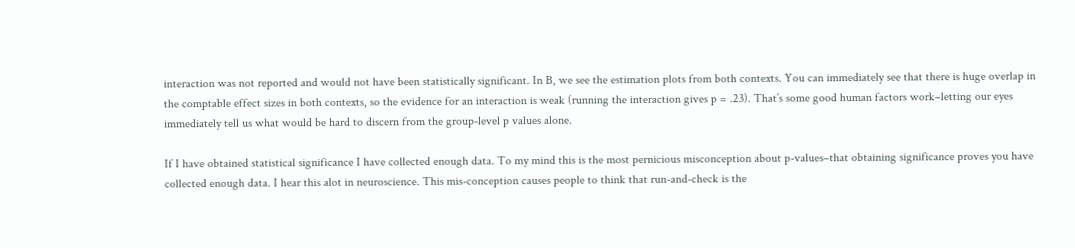interaction was not reported and would not have been statistically significant. In B, we see the estimation plots from both contexts. You can immediately see that there is huge overlap in the comptable effect sizes in both contexts, so the evidence for an interaction is weak (running the interaction gives p = .23). That’s some good human factors work–letting our eyes immediately tell us what would be hard to discern from the group-level p values alone.

If I have obtained statistical significance I have collected enough data. To my mind this is the most pernicious misconception about p-values–that obtaining significance proves you have collected enough data. I hear this alot in neuroscience. This mis-conception causes people to think that run-and-check is the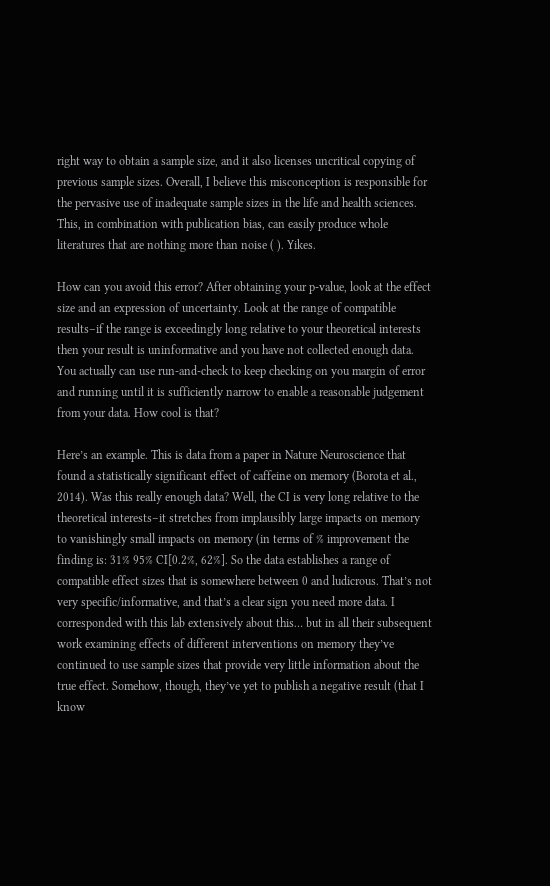right way to obtain a sample size, and it also licenses uncritical copying of previous sample sizes. Overall, I believe this misconception is responsible for the pervasive use of inadequate sample sizes in the life and health sciences. This, in combination with publication bias, can easily produce whole literatures that are nothing more than noise ( ). Yikes.

How can you avoid this error? After obtaining your p-value, look at the effect size and an expression of uncertainty. Look at the range of compatible results–if the range is exceedingly long relative to your theoretical interests then your result is uninformative and you have not collected enough data. You actually can use run-and-check to keep checking on you margin of error and running until it is sufficiently narrow to enable a reasonable judgement from your data. How cool is that?

Here’s an example. This is data from a paper in Nature Neuroscience that found a statistically significant effect of caffeine on memory (Borota et al., 2014). Was this really enough data? Well, the CI is very long relative to the theoretical interests–it stretches from implausibly large impacts on memory to vanishingly small impacts on memory (in terms of % improvement the finding is: 31% 95% CI[0.2%, 62%]. So the data establishes a range of compatible effect sizes that is somewhere between 0 and ludicrous. That’s not very specific/informative, and that’s a clear sign you need more data. I corresponded with this lab extensively about this… but in all their subsequent work examining effects of different interventions on memory they’ve continued to use sample sizes that provide very little information about the true effect. Somehow, though, they’ve yet to publish a negative result (that I know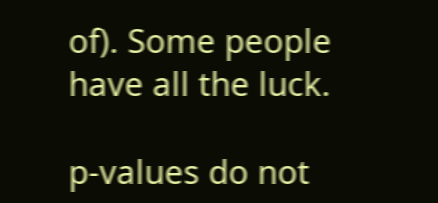of). Some people have all the luck.

p-values do not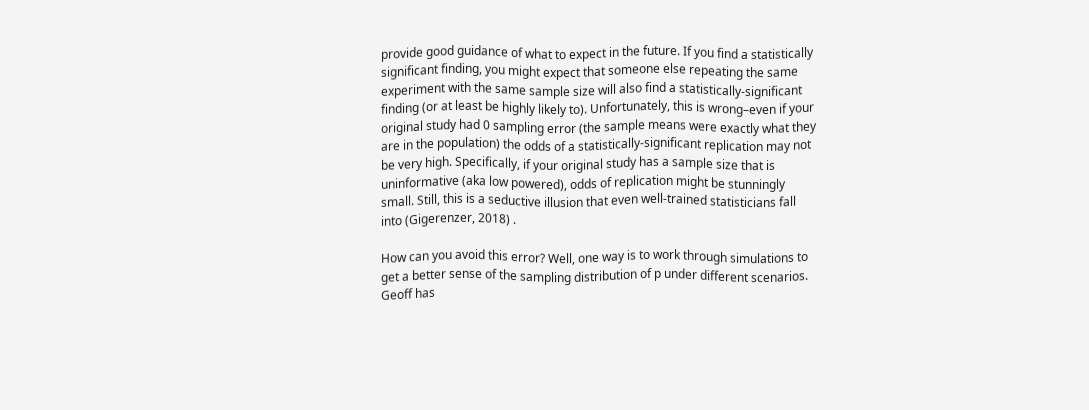provide good guidance of what to expect in the future. If you find a statistically significant finding, you might expect that someone else repeating the same experiment with the same sample size will also find a statistically-significant finding (or at least be highly likely to). Unfortunately, this is wrong–even if your original study had 0 sampling error (the sample means were exactly what they are in the population) the odds of a statistically-significant replication may not be very high. Specifically, if your original study has a sample size that is uninformative (aka low powered), odds of replication might be stunningly small. Still, this is a seductive illusion that even well-trained statisticians fall into (Gigerenzer, 2018) .

How can you avoid this error? Well, one way is to work through simulations to get a better sense of the sampling distribution of p under different scenarios. Geoff has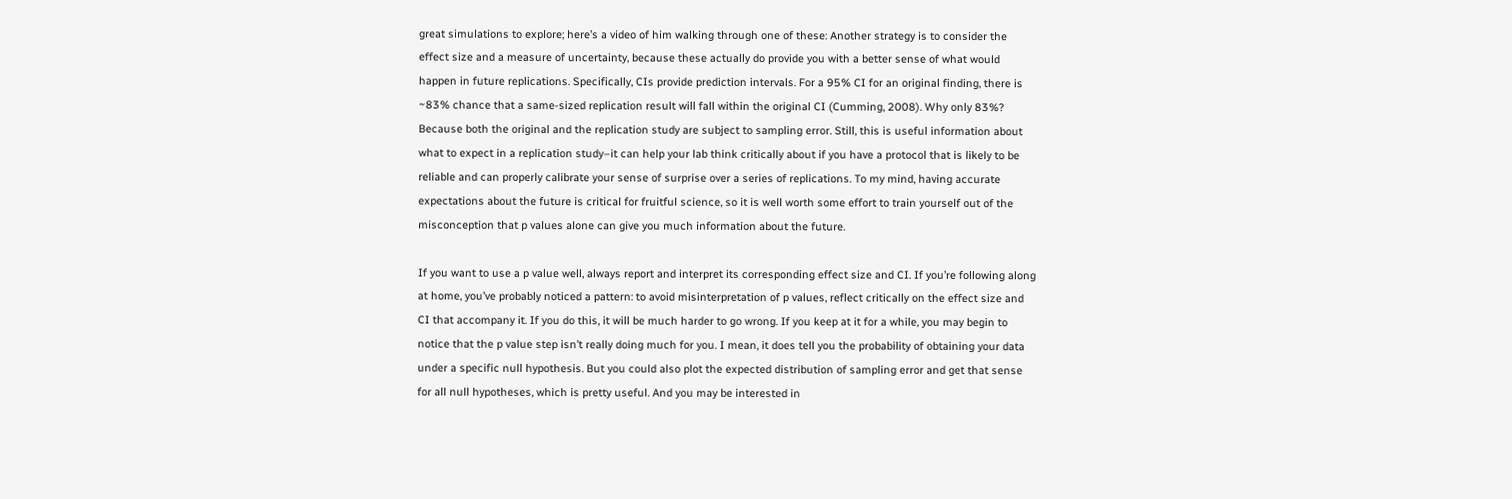great simulations to explore; here’s a video of him walking through one of these: Another strategy is to consider the effect size and a measure of uncertainty, because these actually do provide you with a better sense of what would happen in future replications. Specifically, CIs provide prediction intervals. For a 95% CI for an original finding, there is ~83% chance that a same-sized replication result will fall within the original CI (Cumming, 2008). Why only 83%? Because both the original and the replication study are subject to sampling error. Still, this is useful information about what to expect in a replication study–it can help your lab think critically about if you have a protocol that is likely to be reliable and can properly calibrate your sense of surprise over a series of replications. To my mind, having accurate expectations about the future is critical for fruitful science, so it is well worth some effort to train yourself out of the misconception that p values alone can give you much information about the future.

If you want to use a p value well, always report and interpret its corresponding effect size and CI. If you’re following along at home, you’ve probably noticed a pattern: to avoid misinterpretation of p values, reflect critically on the effect size and CI that accompany it. If you do this, it will be much harder to go wrong. If you keep at it for a while, you may begin to notice that the p value step isn’t really doing much for you. I mean, it does tell you the probability of obtaining your data under a specific null hypothesis. But you could also plot the expected distribution of sampling error and get that sense for all null hypotheses, which is pretty useful. And you may be interested in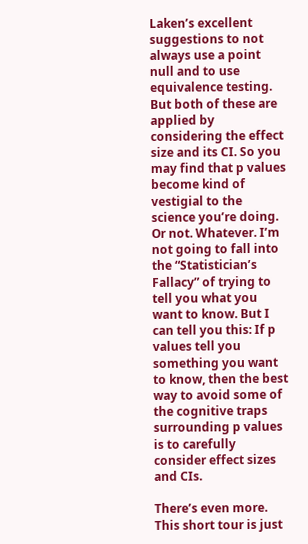Laken’s excellent suggestions to not always use a point null and to use equivalence testing. But both of these are applied by considering the effect size and its CI. So you may find that p values become kind of vestigial to the science you’re doing. Or not. Whatever. I’m not going to fall into the “Statistician’s Fallacy” of trying to tell you what you want to know. But I can tell you this: If p values tell you something you want to know, then the best way to avoid some of the cognitive traps surrounding p values is to carefully consider effect sizes and CIs.

There’s even more. This short tour is just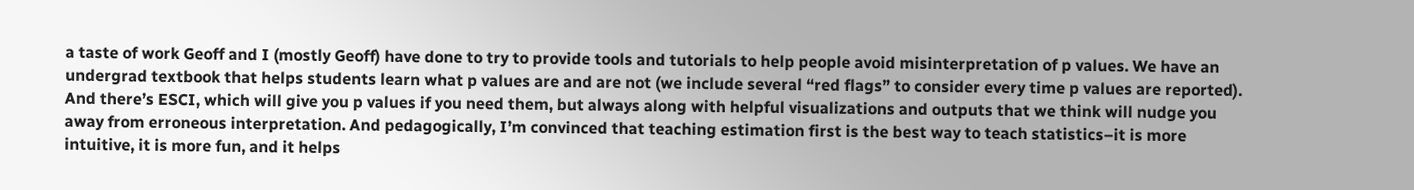a taste of work Geoff and I (mostly Geoff) have done to try to provide tools and tutorials to help people avoid misinterpretation of p values. We have an undergrad textbook that helps students learn what p values are and are not (we include several “red flags” to consider every time p values are reported). And there’s ESCI, which will give you p values if you need them, but always along with helpful visualizations and outputs that we think will nudge you away from erroneous interpretation. And pedagogically, I’m convinced that teaching estimation first is the best way to teach statistics–it is more intuitive, it is more fun, and it helps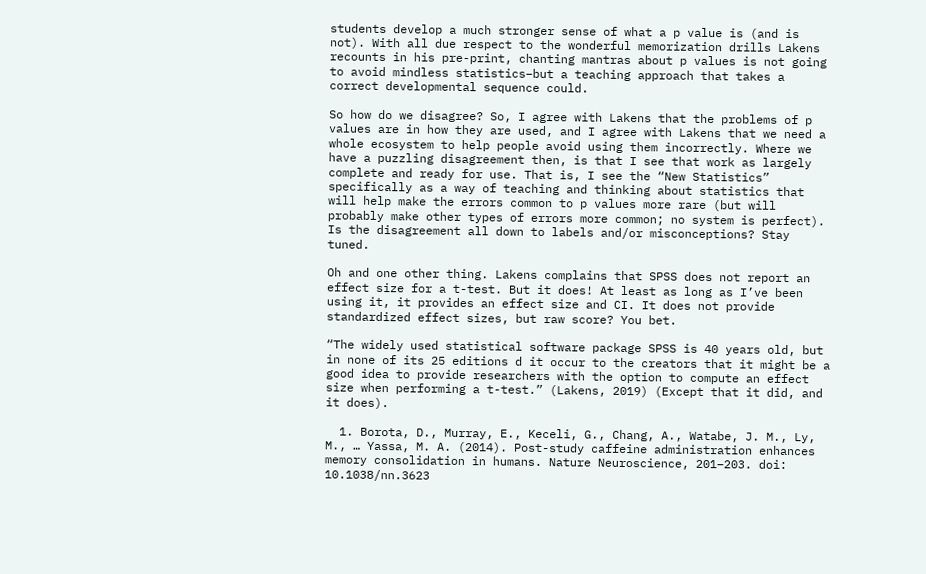students develop a much stronger sense of what a p value is (and is not). With all due respect to the wonderful memorization drills Lakens recounts in his pre-print, chanting mantras about p values is not going to avoid mindless statistics–but a teaching approach that takes a correct developmental sequence could.

So how do we disagree? So, I agree with Lakens that the problems of p values are in how they are used, and I agree with Lakens that we need a whole ecosystem to help people avoid using them incorrectly. Where we have a puzzling disagreement then, is that I see that work as largely complete and ready for use. That is, I see the “New Statistics” specifically as a way of teaching and thinking about statistics that will help make the errors common to p values more rare (but will probably make other types of errors more common; no system is perfect). Is the disagreement all down to labels and/or misconceptions? Stay tuned.

Oh and one other thing. Lakens complains that SPSS does not report an effect size for a t-test. But it does! At least as long as I’ve been using it, it provides an effect size and CI. It does not provide standardized effect sizes, but raw score? You bet.

“The widely used statistical software package SPSS is 40 years old, but in none of its 25 editions d it occur to the creators that it might be a good idea to provide researchers with the option to compute an effect size when performing a t-test.” (Lakens, 2019) (Except that it did, and it does).

  1. Borota, D., Murray, E., Keceli, G., Chang, A., Watabe, J. M., Ly, M., … Yassa, M. A. (2014). Post-study caffeine administration enhances memory consolidation in humans. Nature Neuroscience, 201–203. doi: 10.1038/nn.3623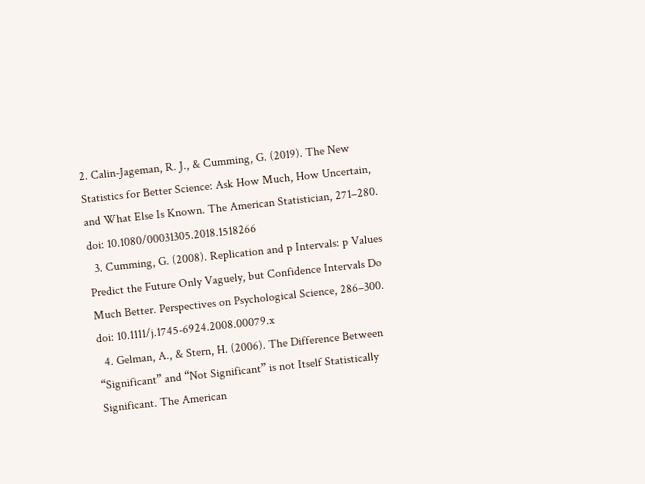2. Calin-Jageman, R. J., & Cumming, G. (2019). The New Statistics for Better Science: Ask How Much, How Uncertain, and What Else Is Known. The American Statistician, 271–280. doi: 10.1080/00031305.2018.1518266
  3. Cumming, G. (2008). Replication and p Intervals: p Values Predict the Future Only Vaguely, but Confidence Intervals Do Much Better. Perspectives on Psychological Science, 286–300. doi: 10.1111/j.1745-6924.2008.00079.x
  4. Gelman, A., & Stern, H. (2006). The Difference Between “Significant” and “Not Significant” is not Itself Statistically Significant. The American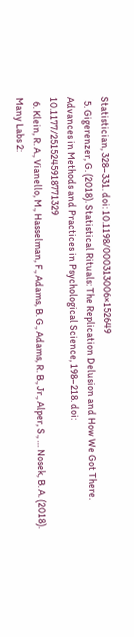Statistician, 328–331. doi: 10.1198/000313006×152649
  5. Gigerenzer, G. (2018). Statistical Rituals: The Replication Delusion and How We Got There. Advances in Methods and Practices in Psychological Science, 198–218. doi: 10.1177/2515245918771329
  6. Klein, R. A., Vianello, M., Hasselman, F., Adams, B. G., Adams, R. B., Jr., Alper, S., … Nosek, B. A. (2018). Many Labs 2: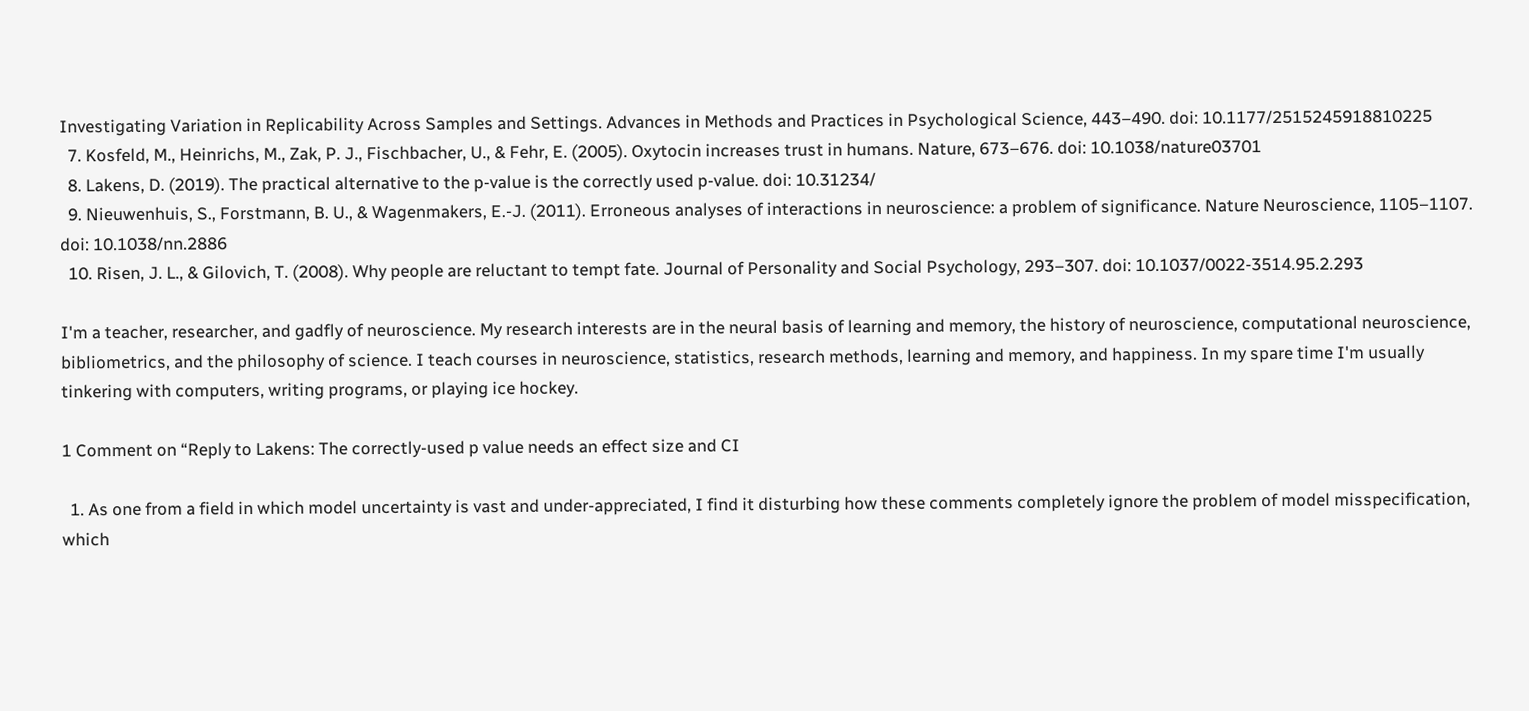Investigating Variation in Replicability Across Samples and Settings. Advances in Methods and Practices in Psychological Science, 443–490. doi: 10.1177/2515245918810225
  7. Kosfeld, M., Heinrichs, M., Zak, P. J., Fischbacher, U., & Fehr, E. (2005). Oxytocin increases trust in humans. Nature, 673–676. doi: 10.1038/nature03701
  8. Lakens, D. (2019). The practical alternative to the p-value is the correctly used p-value. doi: 10.31234/
  9. Nieuwenhuis, S., Forstmann, B. U., & Wagenmakers, E.-J. (2011). Erroneous analyses of interactions in neuroscience: a problem of significance. Nature Neuroscience, 1105–1107. doi: 10.1038/nn.2886
  10. Risen, J. L., & Gilovich, T. (2008). Why people are reluctant to tempt fate. Journal of Personality and Social Psychology, 293–307. doi: 10.1037/0022-3514.95.2.293

I'm a teacher, researcher, and gadfly of neuroscience. My research interests are in the neural basis of learning and memory, the history of neuroscience, computational neuroscience, bibliometrics, and the philosophy of science. I teach courses in neuroscience, statistics, research methods, learning and memory, and happiness. In my spare time I'm usually tinkering with computers, writing programs, or playing ice hockey.

1 Comment on “Reply to Lakens: The correctly-used p value needs an effect size and CI

  1. As one from a field in which model uncertainty is vast and under-appreciated, I find it disturbing how these comments completely ignore the problem of model misspecification, which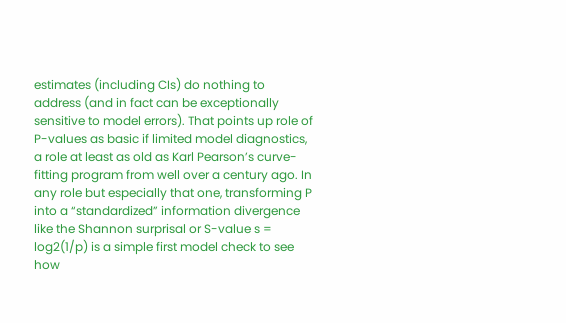estimates (including CIs) do nothing to address (and in fact can be exceptionally sensitive to model errors). That points up role of P-values as basic if limited model diagnostics, a role at least as old as Karl Pearson’s curve-fitting program from well over a century ago. In any role but especially that one, transforming P into a “standardized” information divergence like the Shannon surprisal or S-value s = log2(1/p) is a simple first model check to see how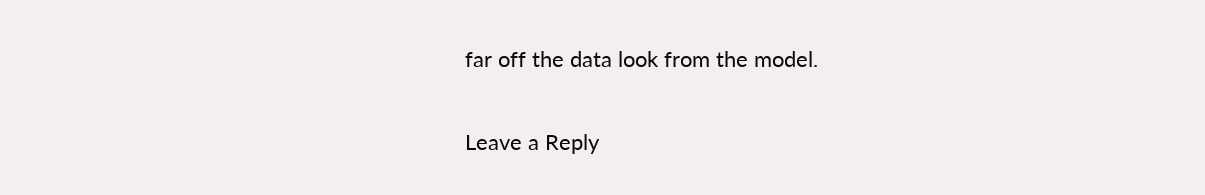far off the data look from the model.

Leave a Reply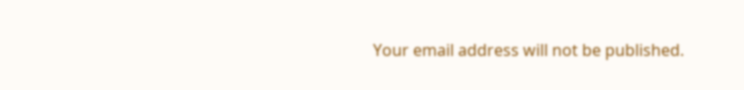Your email address will not be published.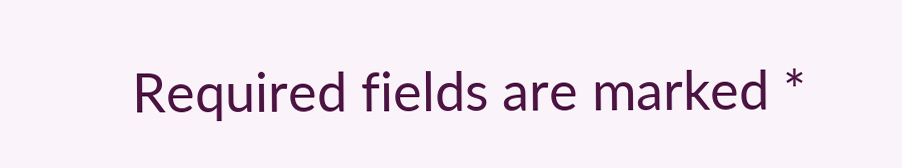Required fields are marked *